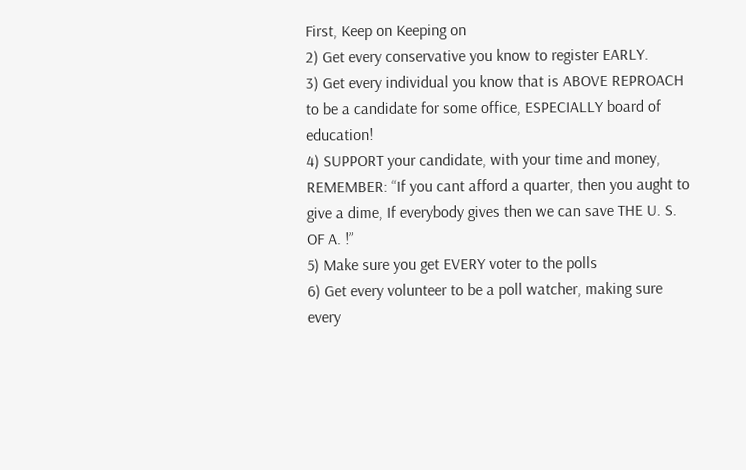First, Keep on Keeping on
2) Get every conservative you know to register EARLY.
3) Get every individual you know that is ABOVE REPROACH to be a candidate for some office, ESPECIALLY board of education!
4) SUPPORT your candidate, with your time and money, REMEMBER: “If you cant afford a quarter, then you aught to give a dime, If everybody gives then we can save THE U. S. OF A. !”
5) Make sure you get EVERY voter to the polls
6) Get every volunteer to be a poll watcher, making sure every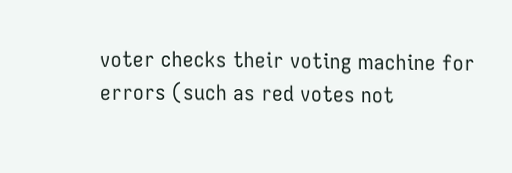voter checks their voting machine for errors (such as red votes not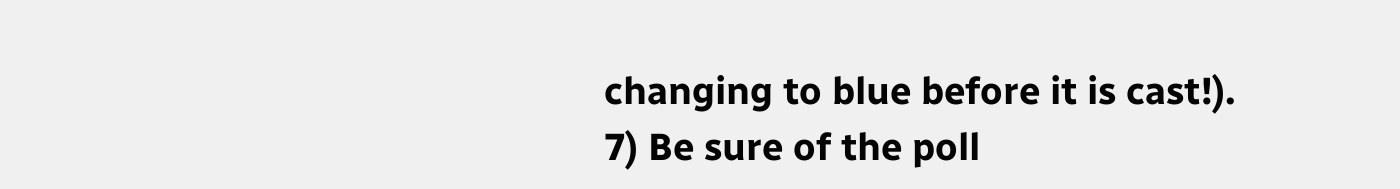changing to blue before it is cast!).
7) Be sure of the poll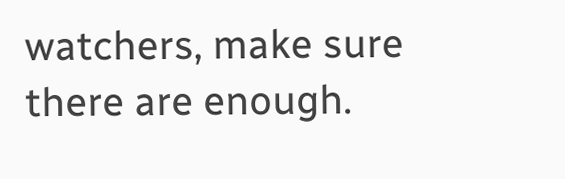watchers, make sure there are enough.